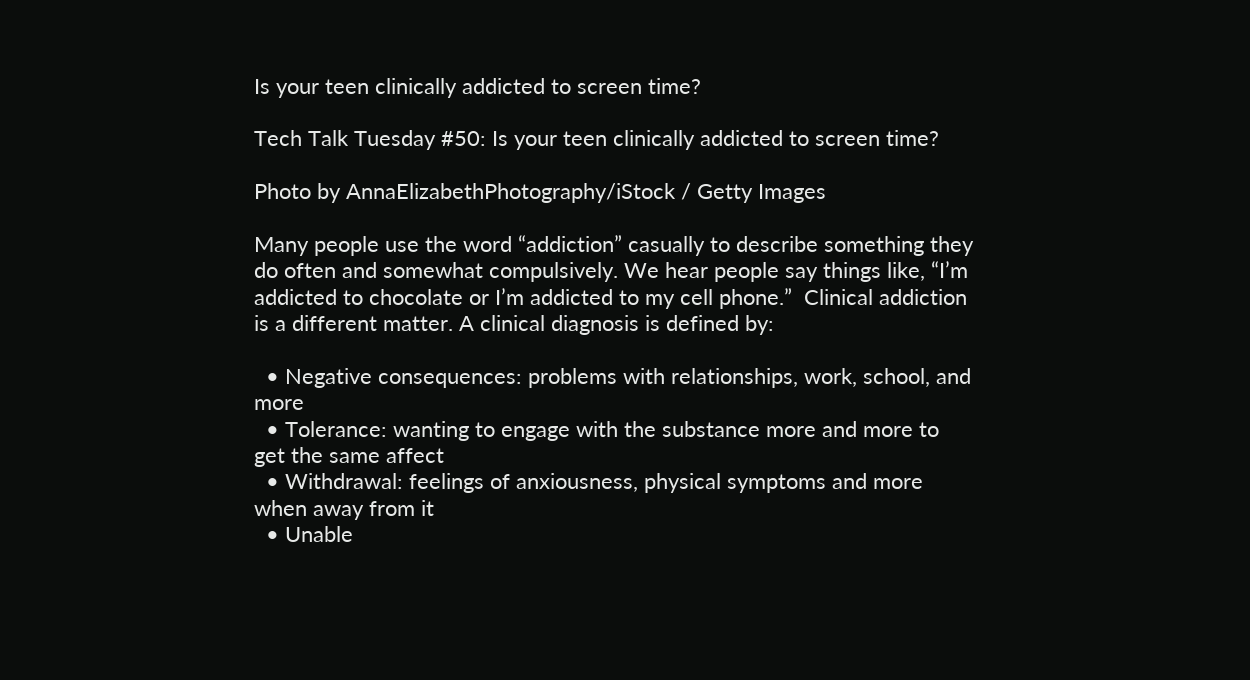Is your teen clinically addicted to screen time?

Tech Talk Tuesday #50: Is your teen clinically addicted to screen time?

Photo by AnnaElizabethPhotography/iStock / Getty Images

Many people use the word “addiction” casually to describe something they do often and somewhat compulsively. We hear people say things like, “I’m addicted to chocolate or I’m addicted to my cell phone.”  Clinical addiction is a different matter. A clinical diagnosis is defined by:

  • Negative consequences: problems with relationships, work, school, and more
  • Tolerance: wanting to engage with the substance more and more to get the same affect
  • Withdrawal: feelings of anxiousness, physical symptoms and more when away from it
  • Unable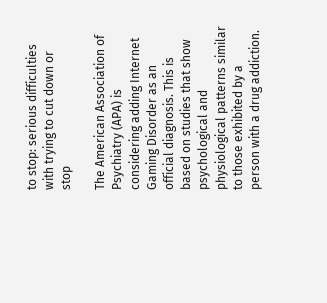to stop: serious difficulties with trying to cut down or stop

The American Association of Psychiatry (APA) is considering adding Internet Gaming Disorder as an official diagnosis. This is based on studies that show psychological and physiological patterns similar to those exhibited by a person with a drug addiction.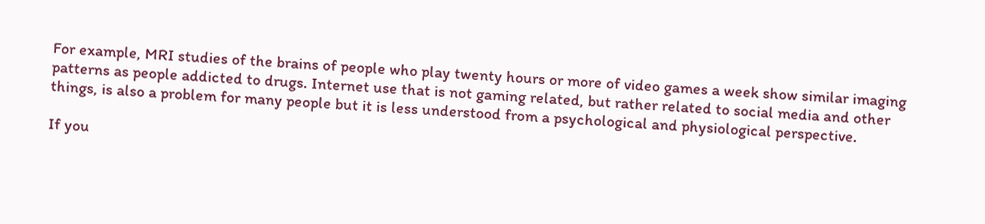For example, MRI studies of the brains of people who play twenty hours or more of video games a week show similar imaging patterns as people addicted to drugs. Internet use that is not gaming related, but rather related to social media and other things, is also a problem for many people but it is less understood from a psychological and physiological perspective.

If you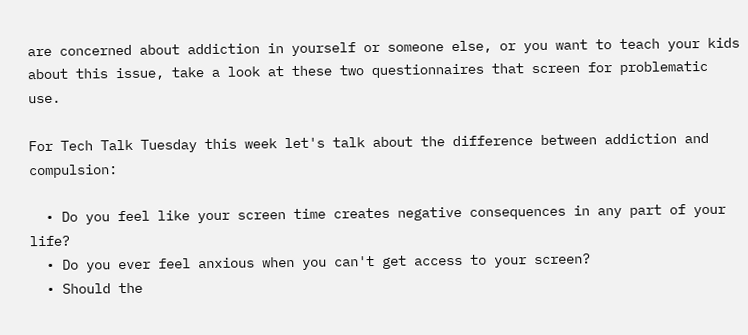are concerned about addiction in yourself or someone else, or you want to teach your kids about this issue, take a look at these two questionnaires that screen for problematic use.

For Tech Talk Tuesday this week let's talk about the difference between addiction and compulsion:

  • Do you feel like your screen time creates negative consequences in any part of your life?
  • Do you ever feel anxious when you can't get access to your screen?
  • Should the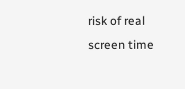risk of real screen time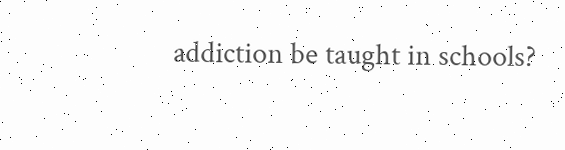addiction be taught in schools?